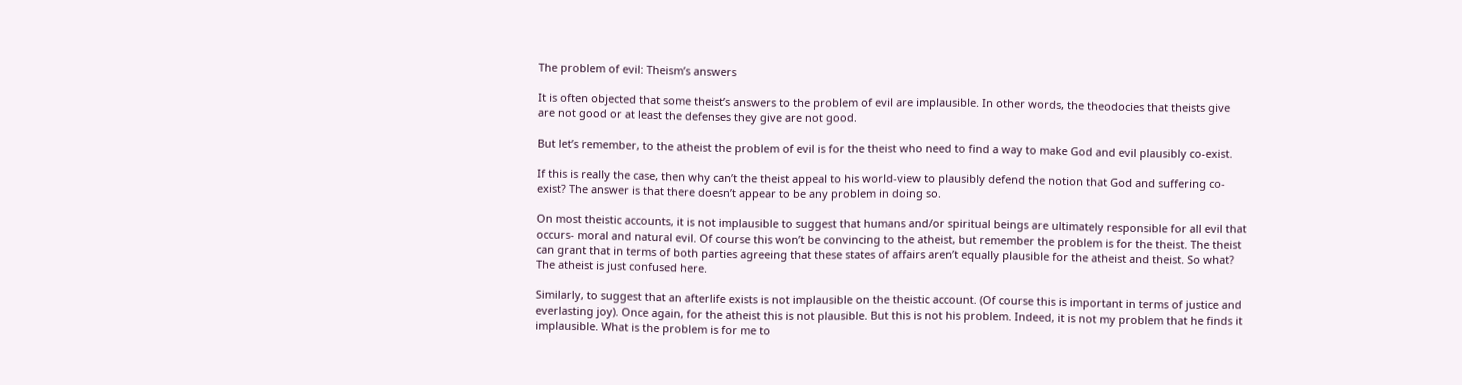The problem of evil: Theism’s answers

It is often objected that some theist’s answers to the problem of evil are implausible. In other words, the theodocies that theists give are not good or at least the defenses they give are not good.

But let’s remember, to the atheist the problem of evil is for the theist who need to find a way to make God and evil plausibly co-exist.

If this is really the case, then why can’t the theist appeal to his world-view to plausibly defend the notion that God and suffering co-exist? The answer is that there doesn’t appear to be any problem in doing so.

On most theistic accounts, it is not implausible to suggest that humans and/or spiritual beings are ultimately responsible for all evil that occurs- moral and natural evil. Of course this won’t be convincing to the atheist, but remember the problem is for the theist. The theist can grant that in terms of both parties agreeing that these states of affairs aren’t equally plausible for the atheist and theist. So what? The atheist is just confused here.

Similarly, to suggest that an afterlife exists is not implausible on the theistic account. (Of course this is important in terms of justice and everlasting joy). Once again, for the atheist this is not plausible. But this is not his problem. Indeed, it is not my problem that he finds it implausible. What is the problem is for me to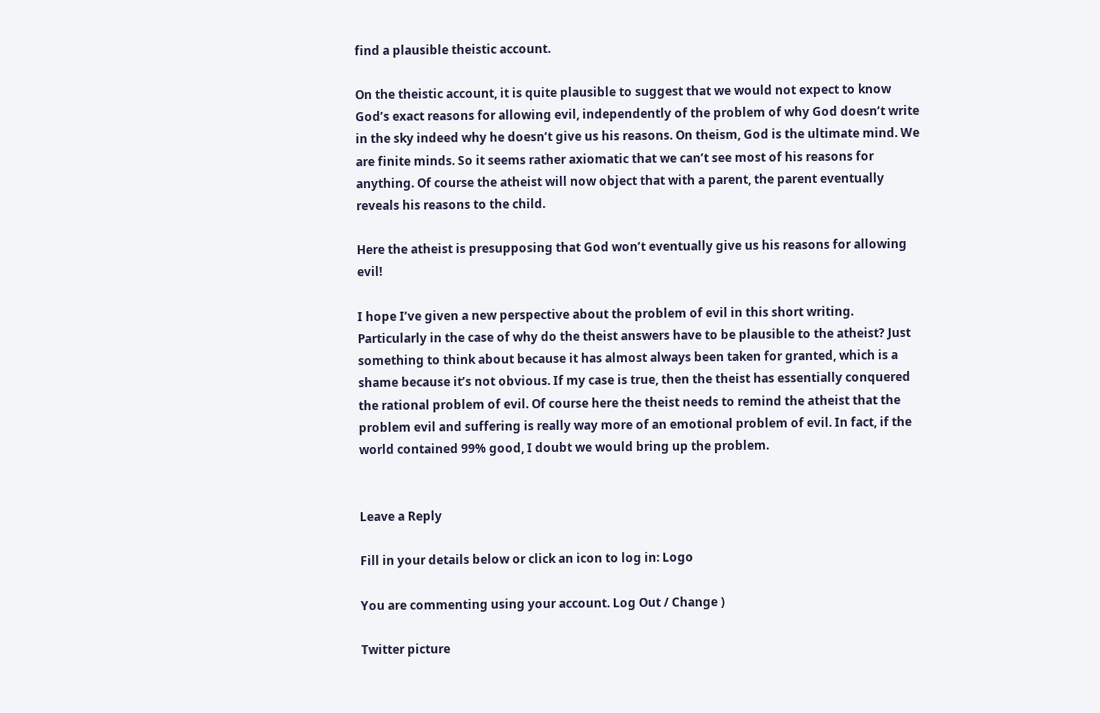find a plausible theistic account.

On the theistic account, it is quite plausible to suggest that we would not expect to know God’s exact reasons for allowing evil, independently of the problem of why God doesn’t write in the sky indeed why he doesn’t give us his reasons. On theism, God is the ultimate mind. We are finite minds. So it seems rather axiomatic that we can’t see most of his reasons for anything. Of course the atheist will now object that with a parent, the parent eventually reveals his reasons to the child.

Here the atheist is presupposing that God won’t eventually give us his reasons for allowing evil!

I hope I’ve given a new perspective about the problem of evil in this short writing. Particularly in the case of why do the theist answers have to be plausible to the atheist? Just something to think about because it has almost always been taken for granted, which is a shame because it’s not obvious. If my case is true, then the theist has essentially conquered the rational problem of evil. Of course here the theist needs to remind the atheist that the problem evil and suffering is really way more of an emotional problem of evil. In fact, if the world contained 99% good, I doubt we would bring up the problem.


Leave a Reply

Fill in your details below or click an icon to log in: Logo

You are commenting using your account. Log Out / Change )

Twitter picture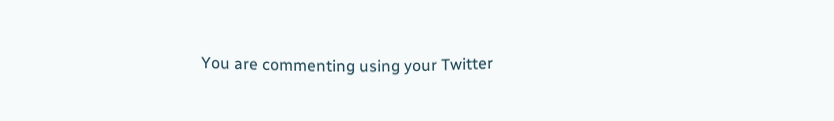You are commenting using your Twitter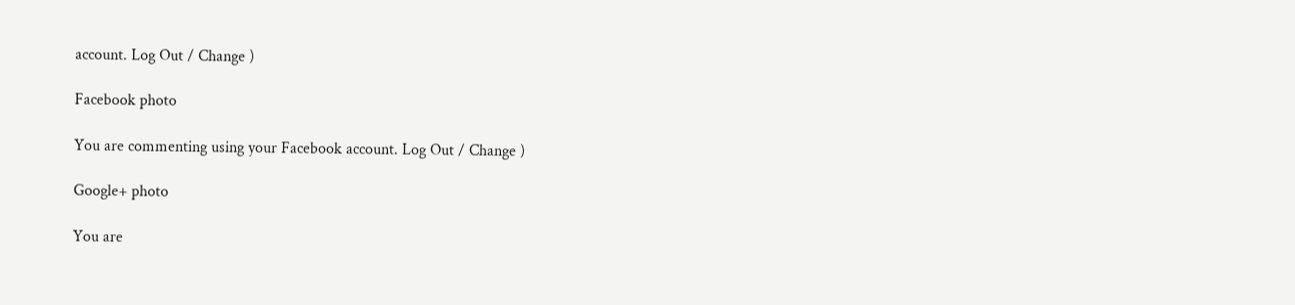account. Log Out / Change )

Facebook photo

You are commenting using your Facebook account. Log Out / Change )

Google+ photo

You are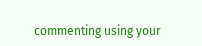commenting using your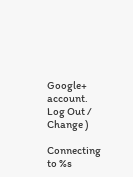Google+ account. Log Out / Change )

Connecting to %s